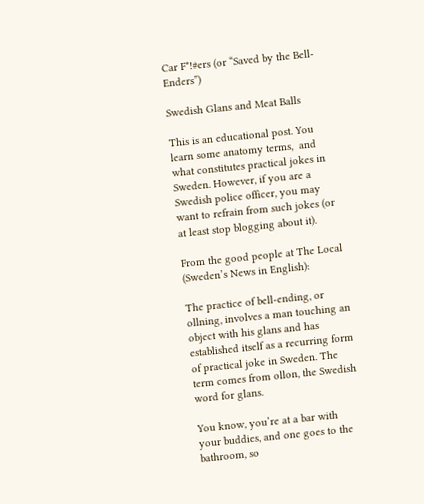Car F*!#ers (or “Saved by the Bell-Enders”)

Swedish Glans and Meat Balls

This is an educational post. You learn some anatomy terms,  and what constitutes practical jokes in Sweden. However, if you are a Swedish police officer, you may want to refrain from such jokes (or at least stop blogging about it).

From the good people at The Local (Sweden’s News in English):

The practice of bell-ending, or ollning, involves a man touching an object with his glans and has established itself as a recurring form of practical joke in Sweden. The term comes from ollon, the Swedish word for glans.

You know, you’re at a bar with your buddies, and one goes to the bathroom, so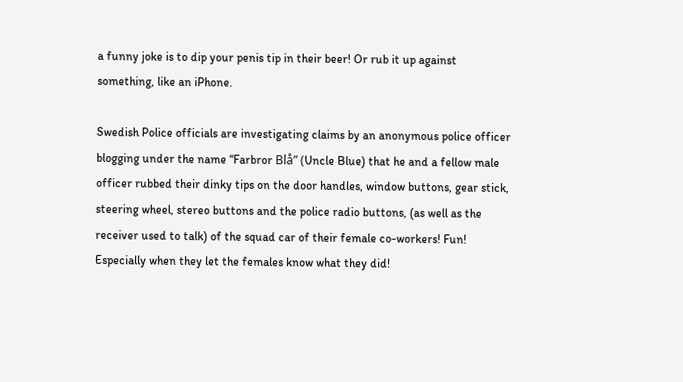a funny joke is to dip your penis tip in their beer! Or rub it up against something, like an iPhone.

Swedish Police officials are investigating claims by an anonymous police officer blogging under the name “Farbror Blå” (Uncle Blue) that he and a fellow male officer rubbed their dinky tips on the door handles, window buttons, gear stick, steering wheel, stereo buttons and the police radio buttons, (as well as the receiver used to talk) of the squad car of their female co-workers! Fun! Especially when they let the females know what they did!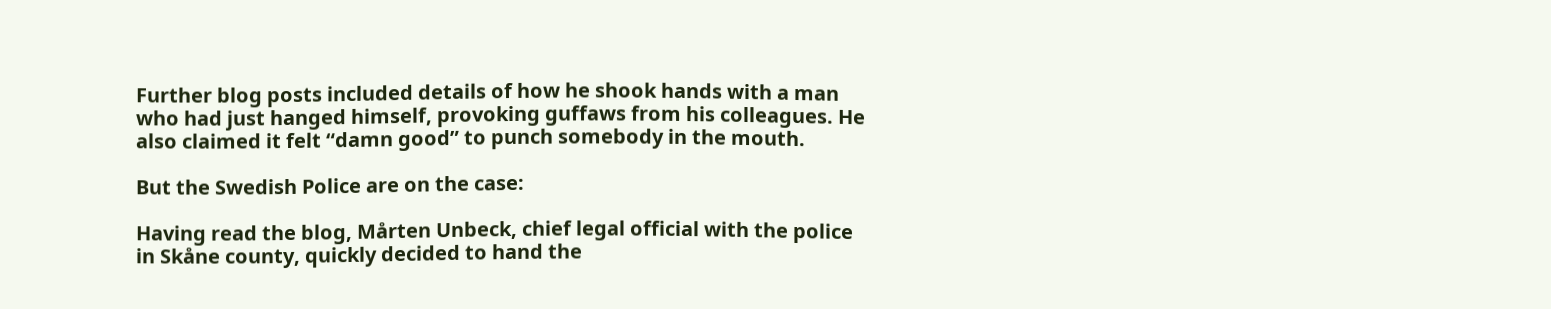Further blog posts included details of how he shook hands with a man who had just hanged himself, provoking guffaws from his colleagues. He also claimed it felt “damn good” to punch somebody in the mouth.

But the Swedish Police are on the case:

Having read the blog, Mårten Unbeck, chief legal official with the police in Skåne county, quickly decided to hand the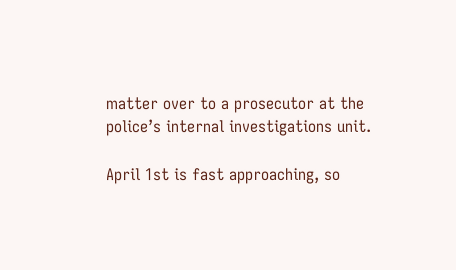matter over to a prosecutor at the police’s internal investigations unit.

April 1st is fast approaching, so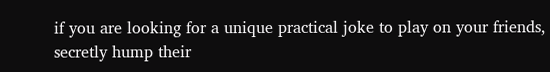if you are looking for a unique practical joke to play on your friends, secretly hump their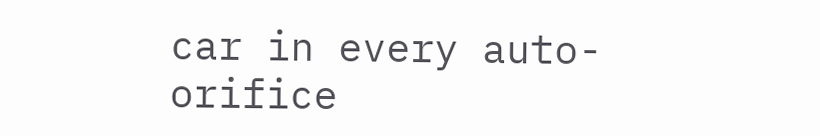car in every auto-orifice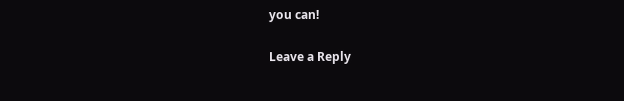you can!

Leave a Reply